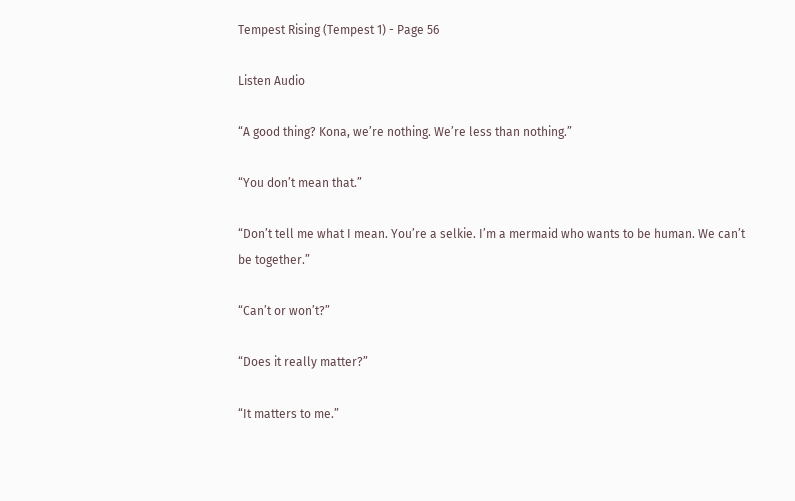Tempest Rising (Tempest 1) - Page 56

Listen Audio

“A good thing? Kona, we’re nothing. We’re less than nothing.”

“You don’t mean that.”

“Don’t tell me what I mean. You’re a selkie. I’m a mermaid who wants to be human. We can’t be together.”

“Can’t or won’t?”

“Does it really matter?”

“It matters to me.”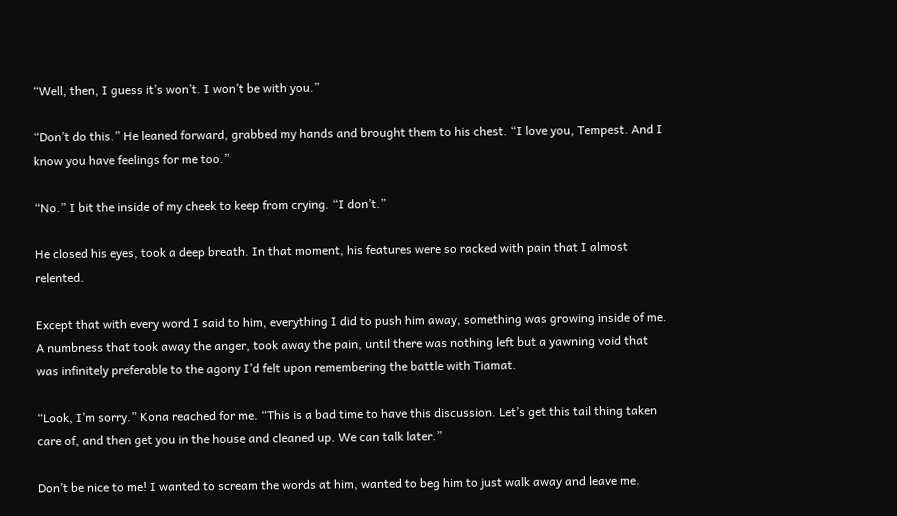“Well, then, I guess it’s won’t. I won’t be with you.”

“Don’t do this.” He leaned forward, grabbed my hands and brought them to his chest. “I love you, Tempest. And I know you have feelings for me too.”

“No.” I bit the inside of my cheek to keep from crying. “I don’t.”

He closed his eyes, took a deep breath. In that moment, his features were so racked with pain that I almost relented.

Except that with every word I said to him, everything I did to push him away, something was growing inside of me. A numbness that took away the anger, took away the pain, until there was nothing left but a yawning void that was infinitely preferable to the agony I’d felt upon remembering the battle with Tiamat.

“Look, I’m sorry.” Kona reached for me. “This is a bad time to have this discussion. Let’s get this tail thing taken care of, and then get you in the house and cleaned up. We can talk later.”

Don’t be nice to me! I wanted to scream the words at him, wanted to beg him to just walk away and leave me.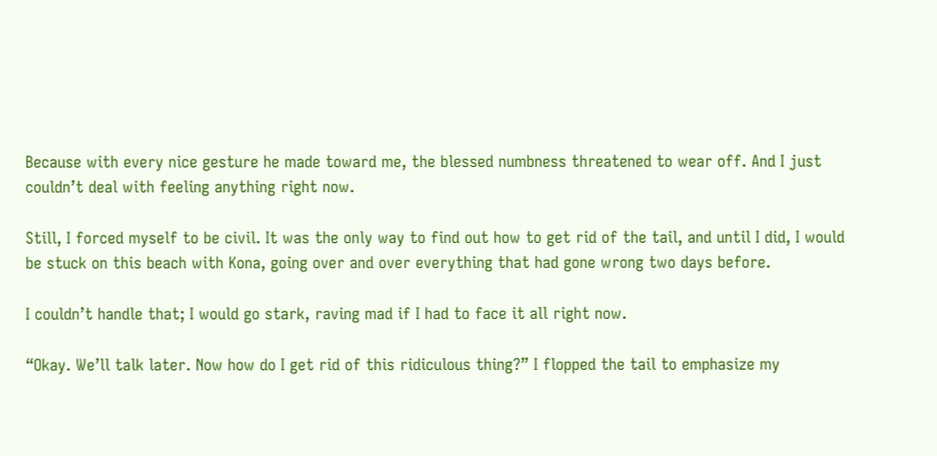Because with every nice gesture he made toward me, the blessed numbness threatened to wear off. And I just couldn’t deal with feeling anything right now.

Still, I forced myself to be civil. It was the only way to find out how to get rid of the tail, and until I did, I would be stuck on this beach with Kona, going over and over everything that had gone wrong two days before.

I couldn’t handle that; I would go stark, raving mad if I had to face it all right now.

“Okay. We’ll talk later. Now how do I get rid of this ridiculous thing?” I flopped the tail to emphasize my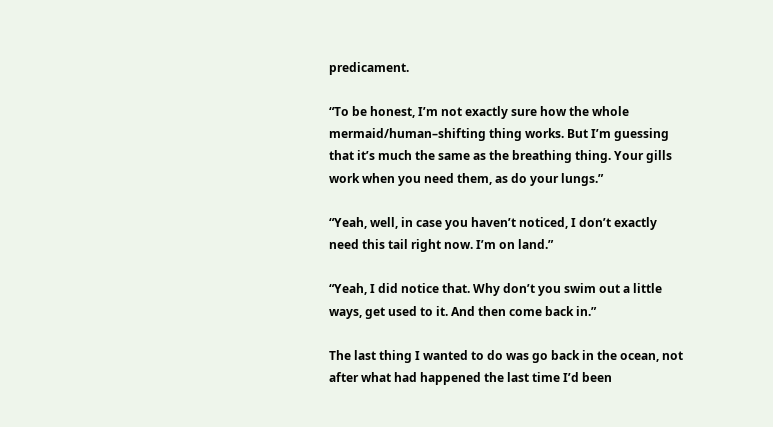predicament.

“To be honest, I’m not exactly sure how the whole mermaid/human–shifting thing works. But I’m guessing that it’s much the same as the breathing thing. Your gills work when you need them, as do your lungs.”

“Yeah, well, in case you haven’t noticed, I don’t exactly need this tail right now. I’m on land.”

“Yeah, I did notice that. Why don’t you swim out a little ways, get used to it. And then come back in.”

The last thing I wanted to do was go back in the ocean, not after what had happened the last time I’d been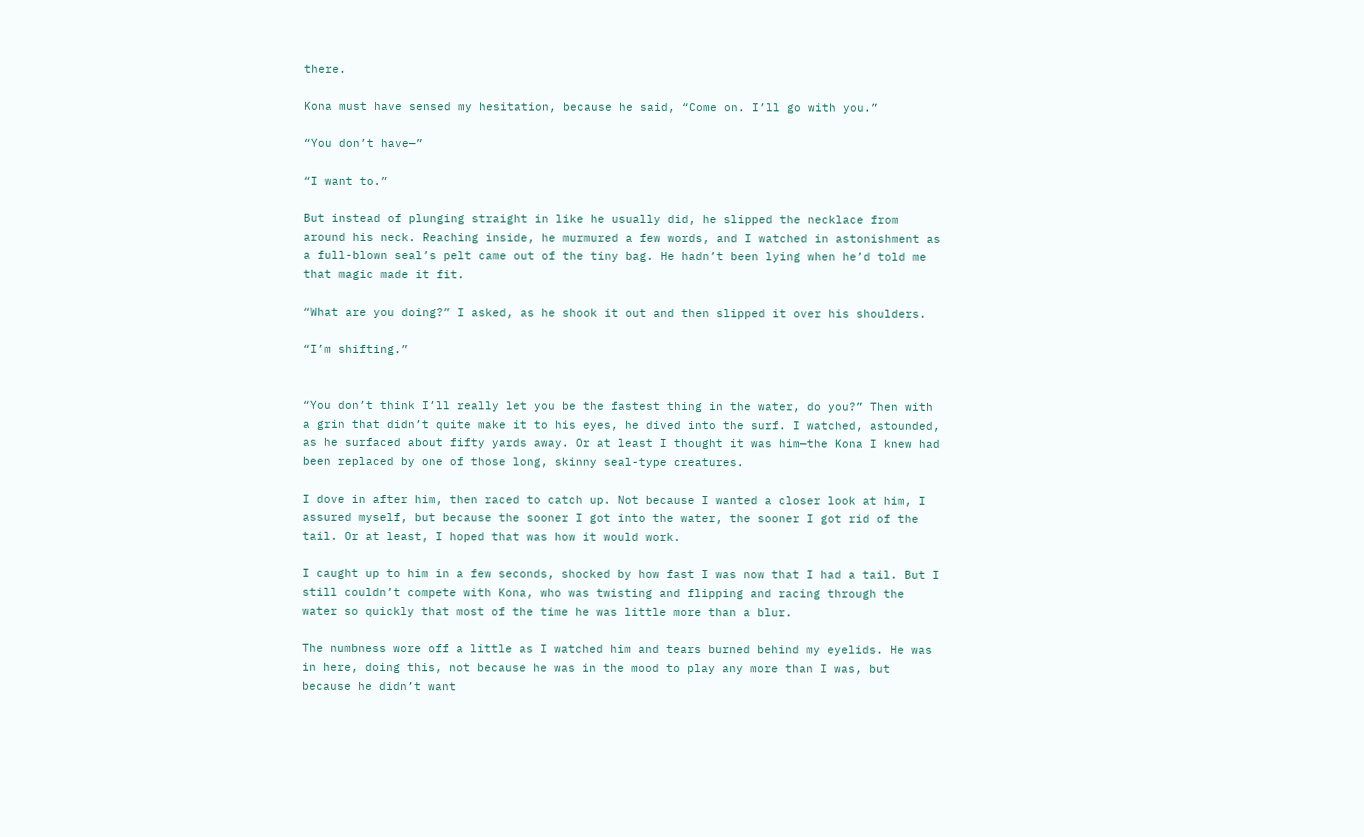there.

Kona must have sensed my hesitation, because he said, “Come on. I’ll go with you.”

“You don’t have—”

“I want to.”

But instead of plunging straight in like he usually did, he slipped the necklace from around his neck. Reaching inside, he murmured a few words, and I watched in astonishment as a full-blown seal’s pelt came out of the tiny bag. He hadn’t been lying when he’d told me that magic made it fit.

“What are you doing?” I asked, as he shook it out and then slipped it over his shoulders.

“I’m shifting.”


“You don’t think I’ll really let you be the fastest thing in the water, do you?” Then with a grin that didn’t quite make it to his eyes, he dived into the surf. I watched, astounded, as he surfaced about fifty yards away. Or at least I thought it was him—the Kona I knew had been replaced by one of those long, skinny seal-type creatures.

I dove in after him, then raced to catch up. Not because I wanted a closer look at him, I assured myself, but because the sooner I got into the water, the sooner I got rid of the tail. Or at least, I hoped that was how it would work.

I caught up to him in a few seconds, shocked by how fast I was now that I had a tail. But I still couldn’t compete with Kona, who was twisting and flipping and racing through the water so quickly that most of the time he was little more than a blur.

The numbness wore off a little as I watched him and tears burned behind my eyelids. He was in here, doing this, not because he was in the mood to play any more than I was, but because he didn’t want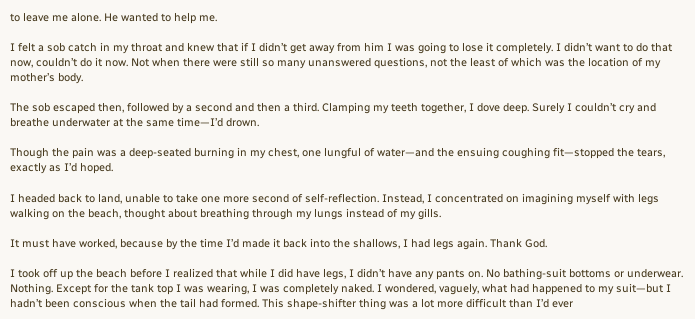to leave me alone. He wanted to help me.

I felt a sob catch in my throat and knew that if I didn’t get away from him I was going to lose it completely. I didn’t want to do that now, couldn’t do it now. Not when there were still so many unanswered questions, not the least of which was the location of my mother’s body.

The sob escaped then, followed by a second and then a third. Clamping my teeth together, I dove deep. Surely I couldn’t cry and breathe underwater at the same time—I’d drown.

Though the pain was a deep-seated burning in my chest, one lungful of water—and the ensuing coughing fit—stopped the tears, exactly as I’d hoped.

I headed back to land, unable to take one more second of self-reflection. Instead, I concentrated on imagining myself with legs walking on the beach, thought about breathing through my lungs instead of my gills.

It must have worked, because by the time I’d made it back into the shallows, I had legs again. Thank God.

I took off up the beach before I realized that while I did have legs, I didn’t have any pants on. No bathing-suit bottoms or underwear. Nothing. Except for the tank top I was wearing, I was completely naked. I wondered, vaguely, what had happened to my suit—but I hadn’t been conscious when the tail had formed. This shape-shifter thing was a lot more difficult than I’d ever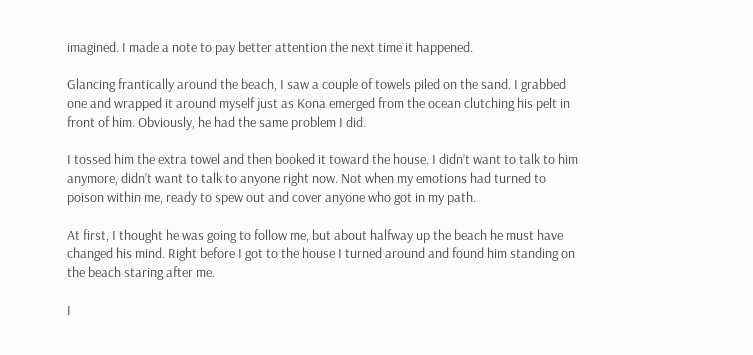imagined. I made a note to pay better attention the next time it happened.

Glancing frantically around the beach, I saw a couple of towels piled on the sand. I grabbed one and wrapped it around myself just as Kona emerged from the ocean clutching his pelt in front of him. Obviously, he had the same problem I did.

I tossed him the extra towel and then booked it toward the house. I didn’t want to talk to him anymore, didn’t want to talk to anyone right now. Not when my emotions had turned to poison within me, ready to spew out and cover anyone who got in my path.

At first, I thought he was going to follow me, but about halfway up the beach he must have changed his mind. Right before I got to the house I turned around and found him standing on the beach staring after me.

I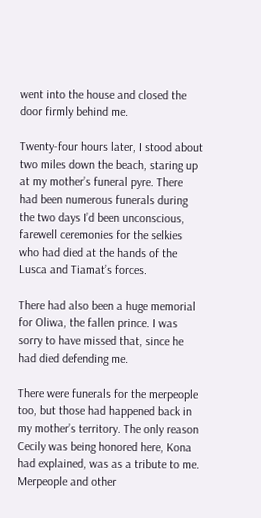went into the house and closed the door firmly behind me.

Twenty-four hours later, I stood about two miles down the beach, staring up at my mother’s funeral pyre. There had been numerous funerals during the two days I’d been unconscious, farewell ceremonies for the selkies who had died at the hands of the Lusca and Tiamat’s forces.

There had also been a huge memorial for Oliwa, the fallen prince. I was sorry to have missed that, since he had died defending me.

There were funerals for the merpeople too, but those had happened back in my mother’s territory. The only reason Cecily was being honored here, Kona had explained, was as a tribute to me. Merpeople and other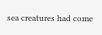sea creatures had come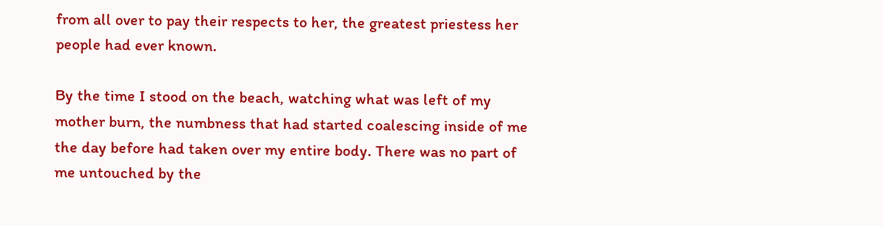from all over to pay their respects to her, the greatest priestess her people had ever known.

By the time I stood on the beach, watching what was left of my mother burn, the numbness that had started coalescing inside of me the day before had taken over my entire body. There was no part of me untouched by the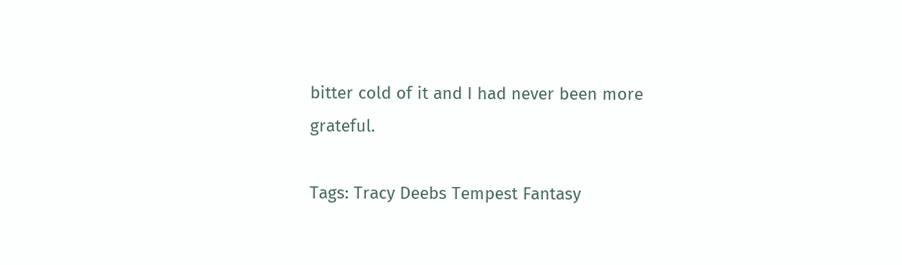bitter cold of it and I had never been more grateful.

Tags: Tracy Deebs Tempest Fantasy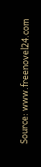Source: www.freenovel24.com